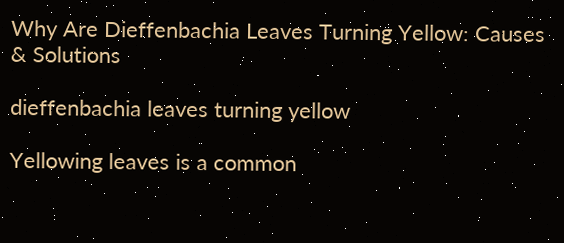Why Are Dieffenbachia Leaves Turning Yellow: Causes & Solutions

dieffenbachia leaves turning yellow

Yellowing leaves is a common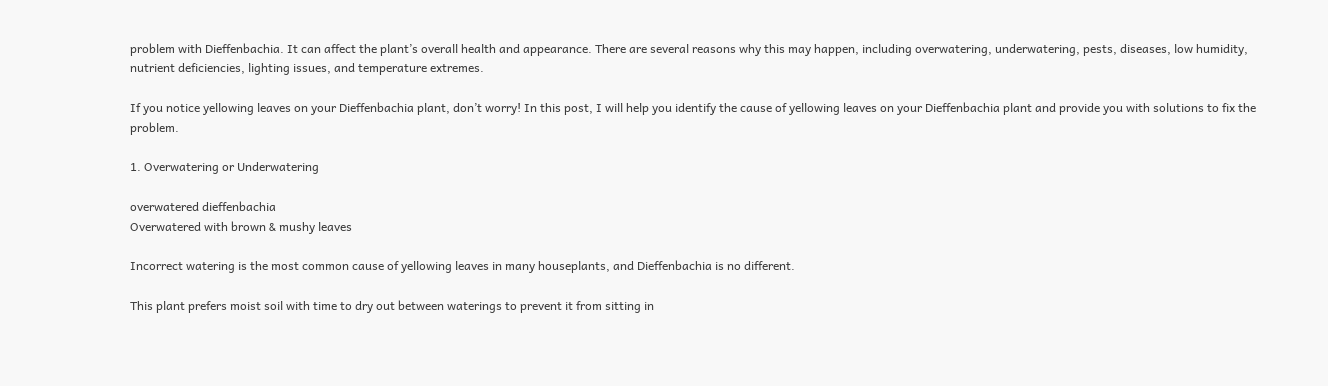problem with Dieffenbachia. It can affect the plant’s overall health and appearance. There are several reasons why this may happen, including overwatering, underwatering, pests, diseases, low humidity, nutrient deficiencies, lighting issues, and temperature extremes.

If you notice yellowing leaves on your Dieffenbachia plant, don’t worry! In this post, I will help you identify the cause of yellowing leaves on your Dieffenbachia plant and provide you with solutions to fix the problem.

1. Overwatering or Underwatering

overwatered dieffenbachia
Overwatered with brown & mushy leaves

Incorrect watering is the most common cause of yellowing leaves in many houseplants, and Dieffenbachia is no different.

This plant prefers moist soil with time to dry out between waterings to prevent it from sitting in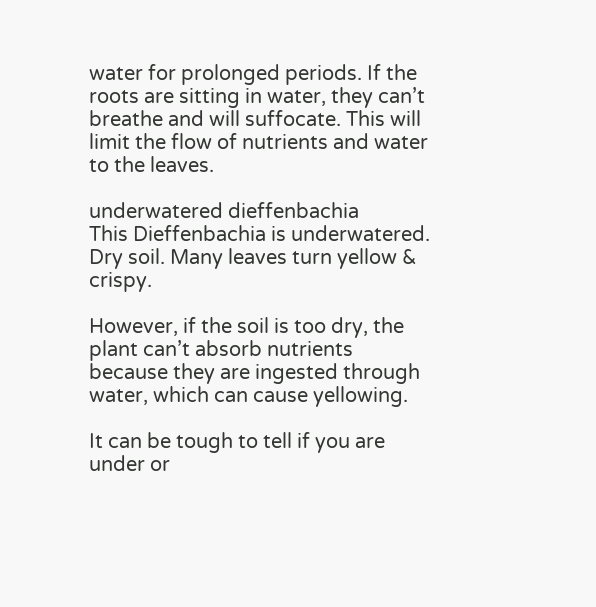water for prolonged periods. If the roots are sitting in water, they can’t breathe and will suffocate. This will limit the flow of nutrients and water to the leaves.

underwatered dieffenbachia
This Dieffenbachia is underwatered. Dry soil. Many leaves turn yellow & crispy.

However, if the soil is too dry, the plant can’t absorb nutrients because they are ingested through water, which can cause yellowing.

It can be tough to tell if you are under or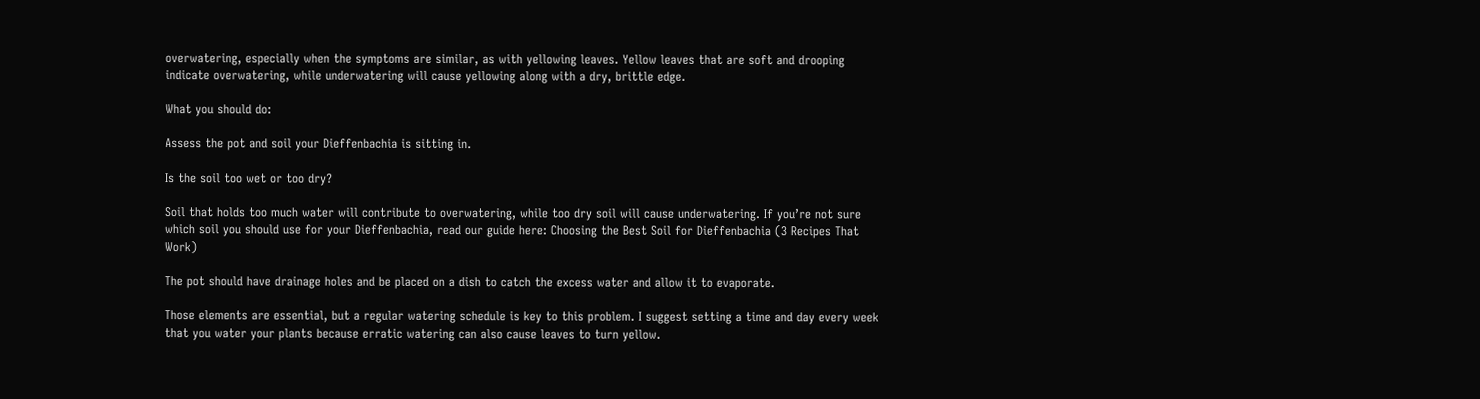overwatering, especially when the symptoms are similar, as with yellowing leaves. Yellow leaves that are soft and drooping indicate overwatering, while underwatering will cause yellowing along with a dry, brittle edge.

What you should do:

Assess the pot and soil your Dieffenbachia is sitting in.

Is the soil too wet or too dry?

Soil that holds too much water will contribute to overwatering, while too dry soil will cause underwatering. If you’re not sure which soil you should use for your Dieffenbachia, read our guide here: Choosing the Best Soil for Dieffenbachia (3 Recipes That Work)

The pot should have drainage holes and be placed on a dish to catch the excess water and allow it to evaporate.

Those elements are essential, but a regular watering schedule is key to this problem. I suggest setting a time and day every week that you water your plants because erratic watering can also cause leaves to turn yellow.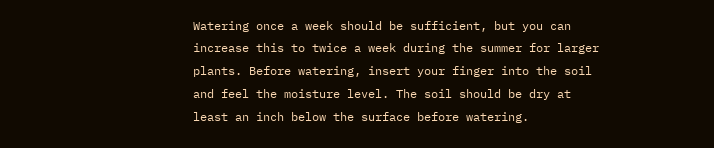Watering once a week should be sufficient, but you can increase this to twice a week during the summer for larger plants. Before watering, insert your finger into the soil and feel the moisture level. The soil should be dry at least an inch below the surface before watering.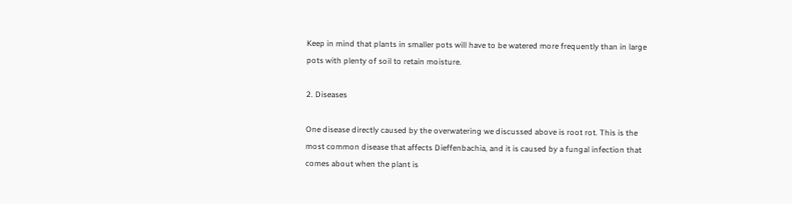Keep in mind that plants in smaller pots will have to be watered more frequently than in large pots with plenty of soil to retain moisture.

2. Diseases

One disease directly caused by the overwatering we discussed above is root rot. This is the most common disease that affects Dieffenbachia, and it is caused by a fungal infection that comes about when the plant is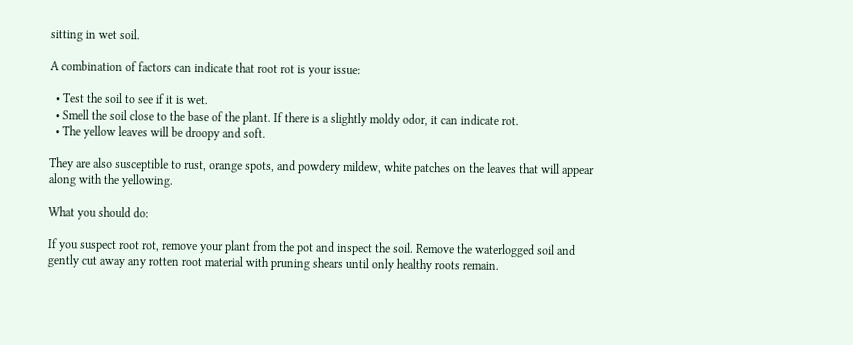sitting in wet soil.

A combination of factors can indicate that root rot is your issue:

  • Test the soil to see if it is wet.
  • Smell the soil close to the base of the plant. If there is a slightly moldy odor, it can indicate rot.
  • The yellow leaves will be droopy and soft.

They are also susceptible to rust, orange spots, and powdery mildew, white patches on the leaves that will appear along with the yellowing.

What you should do:

If you suspect root rot, remove your plant from the pot and inspect the soil. Remove the waterlogged soil and gently cut away any rotten root material with pruning shears until only healthy roots remain.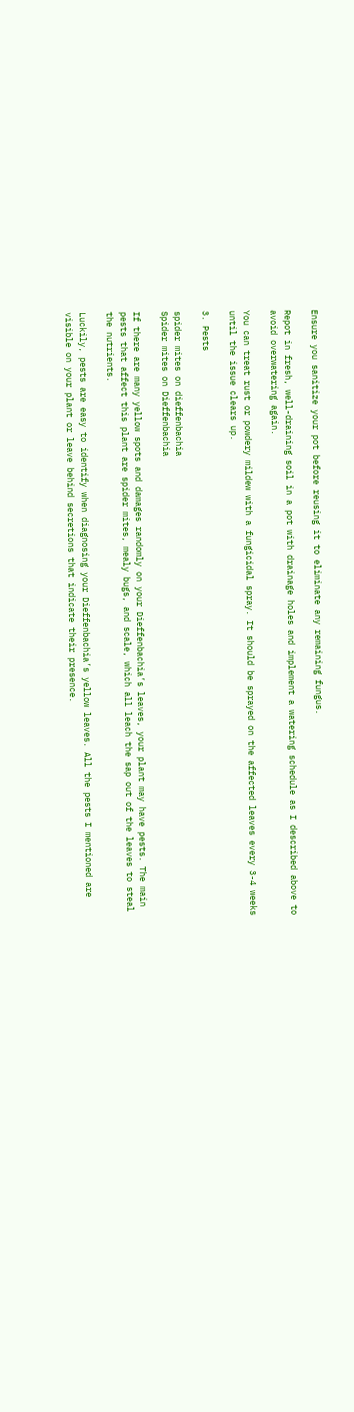Ensure you sanitize your pot before reusing it to eliminate any remaining fungus.

Repot in fresh, well-draining soil in a pot with drainage holes and implement a watering schedule as I described above to avoid overwatering again.

You can treat rust or powdery mildew with a fungicidal spray. It should be sprayed on the affected leaves every 3-4 weeks until the issue clears up.

3. Pests

spider mites on dieffenbachia
Spider mites on Dieffenbachia

If there are many yellow spots and damages randomly on your Dieffenbachia’s leaves, your plant may have pests. The main pests that affect this plant are spider mites, mealy bugs, and scale, which all leach the sap out of the leaves to steal the nutrients.

Luckily, pests are easy to identify when diagnosing your Dieffenbachia’s yellow leaves. All the pests I mentioned are visible on your plant or leave behind secretions that indicate their presence.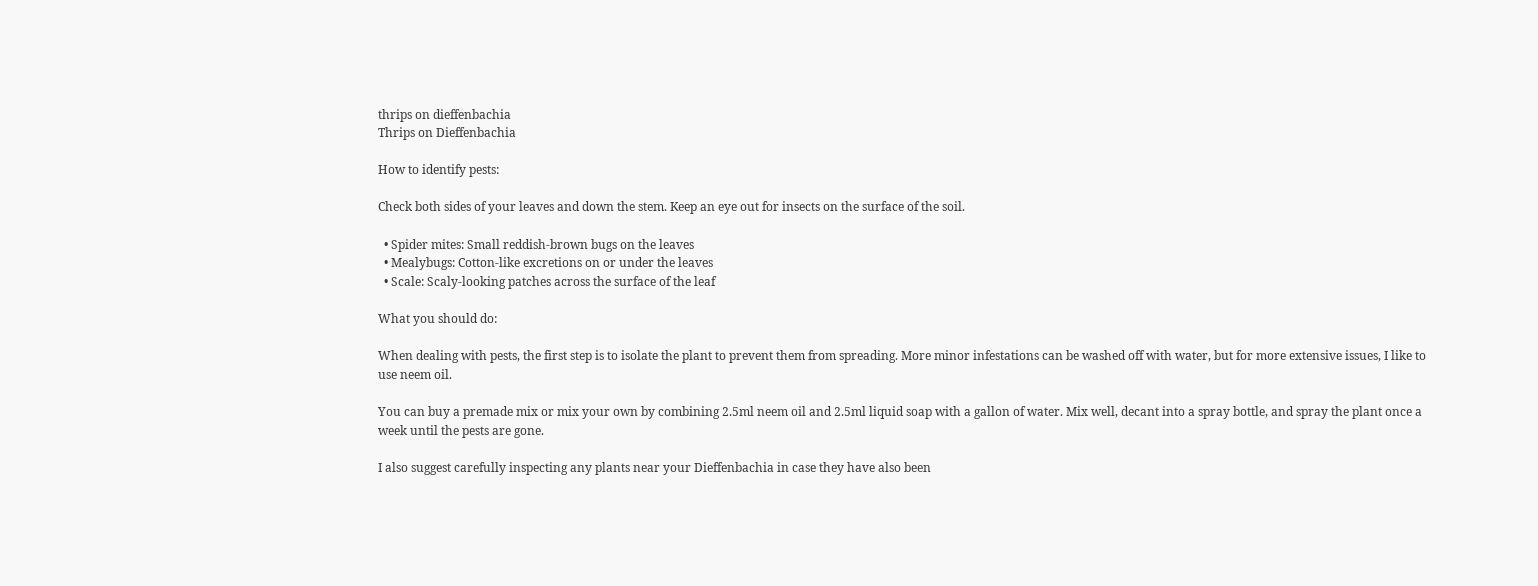thrips on dieffenbachia
Thrips on Dieffenbachia

How to identify pests:

Check both sides of your leaves and down the stem. Keep an eye out for insects on the surface of the soil.

  • Spider mites: Small reddish-brown bugs on the leaves
  • Mealybugs: Cotton-like excretions on or under the leaves
  • Scale: Scaly-looking patches across the surface of the leaf

What you should do:

When dealing with pests, the first step is to isolate the plant to prevent them from spreading. More minor infestations can be washed off with water, but for more extensive issues, I like to use neem oil.

You can buy a premade mix or mix your own by combining 2.5ml neem oil and 2.5ml liquid soap with a gallon of water. Mix well, decant into a spray bottle, and spray the plant once a week until the pests are gone.

I also suggest carefully inspecting any plants near your Dieffenbachia in case they have also been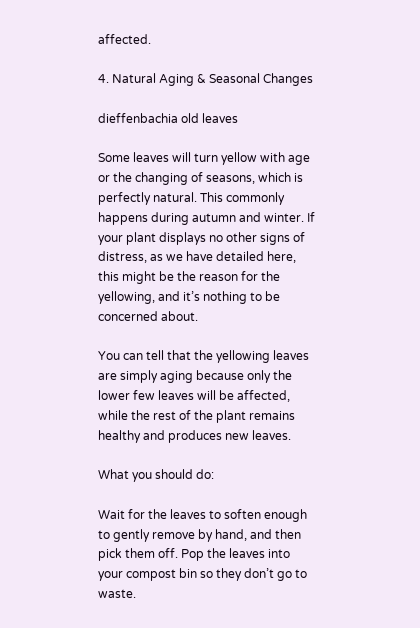affected.

4. Natural Aging & Seasonal Changes

dieffenbachia old leaves

Some leaves will turn yellow with age or the changing of seasons, which is perfectly natural. This commonly happens during autumn and winter. If your plant displays no other signs of distress, as we have detailed here, this might be the reason for the yellowing, and it’s nothing to be concerned about.

You can tell that the yellowing leaves are simply aging because only the lower few leaves will be affected, while the rest of the plant remains healthy and produces new leaves.

What you should do:

Wait for the leaves to soften enough to gently remove by hand, and then pick them off. Pop the leaves into your compost bin so they don’t go to waste.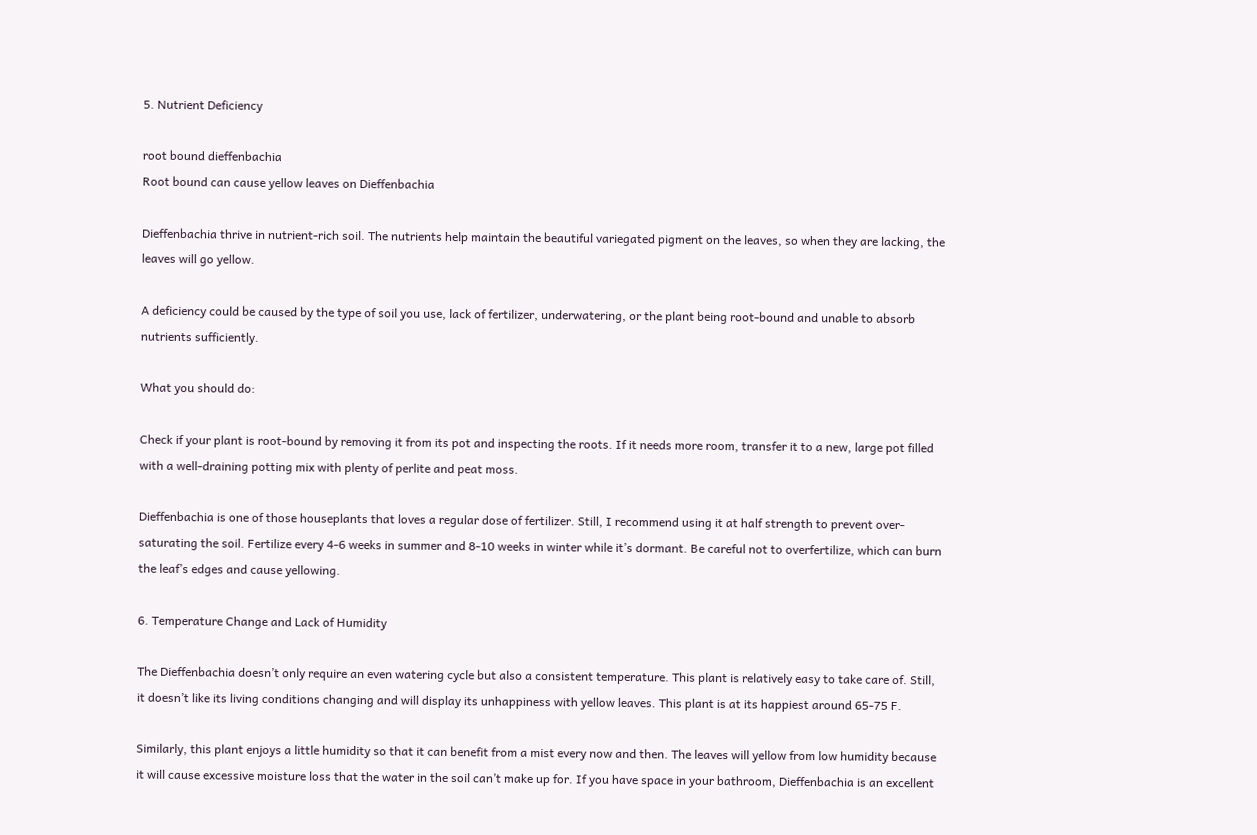5. Nutrient Deficiency

root bound dieffenbachia
Root bound can cause yellow leaves on Dieffenbachia

Dieffenbachia thrive in nutrient-rich soil. The nutrients help maintain the beautiful variegated pigment on the leaves, so when they are lacking, the leaves will go yellow.

A deficiency could be caused by the type of soil you use, lack of fertilizer, underwatering, or the plant being root-bound and unable to absorb nutrients sufficiently.

What you should do:

Check if your plant is root-bound by removing it from its pot and inspecting the roots. If it needs more room, transfer it to a new, large pot filled with a well-draining potting mix with plenty of perlite and peat moss.

Dieffenbachia is one of those houseplants that loves a regular dose of fertilizer. Still, I recommend using it at half strength to prevent over-saturating the soil. Fertilize every 4-6 weeks in summer and 8-10 weeks in winter while it’s dormant. Be careful not to overfertilize, which can burn the leaf’s edges and cause yellowing.

6. Temperature Change and Lack of Humidity

The Dieffenbachia doesn’t only require an even watering cycle but also a consistent temperature. This plant is relatively easy to take care of. Still, it doesn’t like its living conditions changing and will display its unhappiness with yellow leaves. This plant is at its happiest around 65-75 F.

Similarly, this plant enjoys a little humidity so that it can benefit from a mist every now and then. The leaves will yellow from low humidity because it will cause excessive moisture loss that the water in the soil can’t make up for. If you have space in your bathroom, Dieffenbachia is an excellent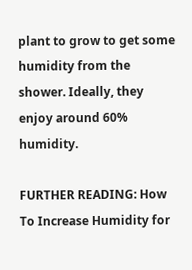plant to grow to get some humidity from the shower. Ideally, they enjoy around 60% humidity.

FURTHER READING: How To Increase Humidity for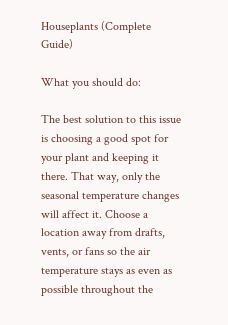Houseplants (Complete Guide)

What you should do:

The best solution to this issue is choosing a good spot for your plant and keeping it there. That way, only the seasonal temperature changes will affect it. Choose a location away from drafts, vents, or fans so the air temperature stays as even as possible throughout the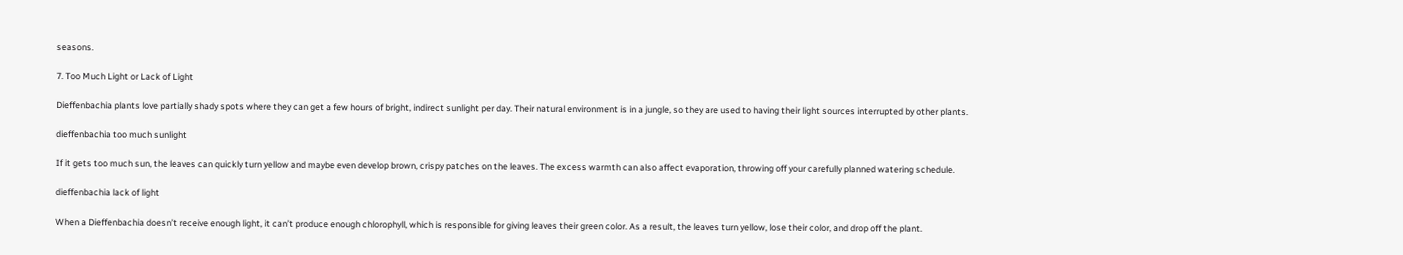seasons.

7. Too Much Light or Lack of Light

Dieffenbachia plants love partially shady spots where they can get a few hours of bright, indirect sunlight per day. Their natural environment is in a jungle, so they are used to having their light sources interrupted by other plants.

dieffenbachia too much sunlight

If it gets too much sun, the leaves can quickly turn yellow and maybe even develop brown, crispy patches on the leaves. The excess warmth can also affect evaporation, throwing off your carefully planned watering schedule.

dieffenbachia lack of light

When a Dieffenbachia doesn’t receive enough light, it can’t produce enough chlorophyll, which is responsible for giving leaves their green color. As a result, the leaves turn yellow, lose their color, and drop off the plant.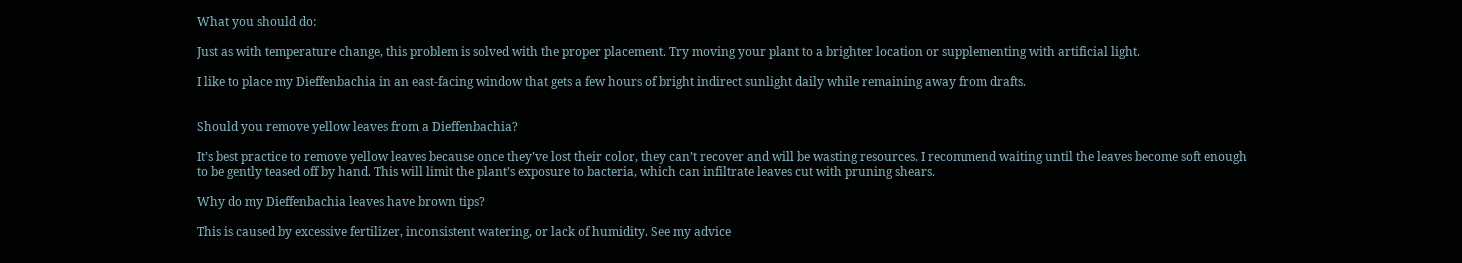What you should do:

Just as with temperature change, this problem is solved with the proper placement. Try moving your plant to a brighter location or supplementing with artificial light.

I like to place my Dieffenbachia in an east-facing window that gets a few hours of bright indirect sunlight daily while remaining away from drafts.


Should you remove yellow leaves from a Dieffenbachia?

It’s best practice to remove yellow leaves because once they’ve lost their color, they can’t recover and will be wasting resources. I recommend waiting until the leaves become soft enough to be gently teased off by hand. This will limit the plant’s exposure to bacteria, which can infiltrate leaves cut with pruning shears.

Why do my Dieffenbachia leaves have brown tips?

This is caused by excessive fertilizer, inconsistent watering, or lack of humidity. See my advice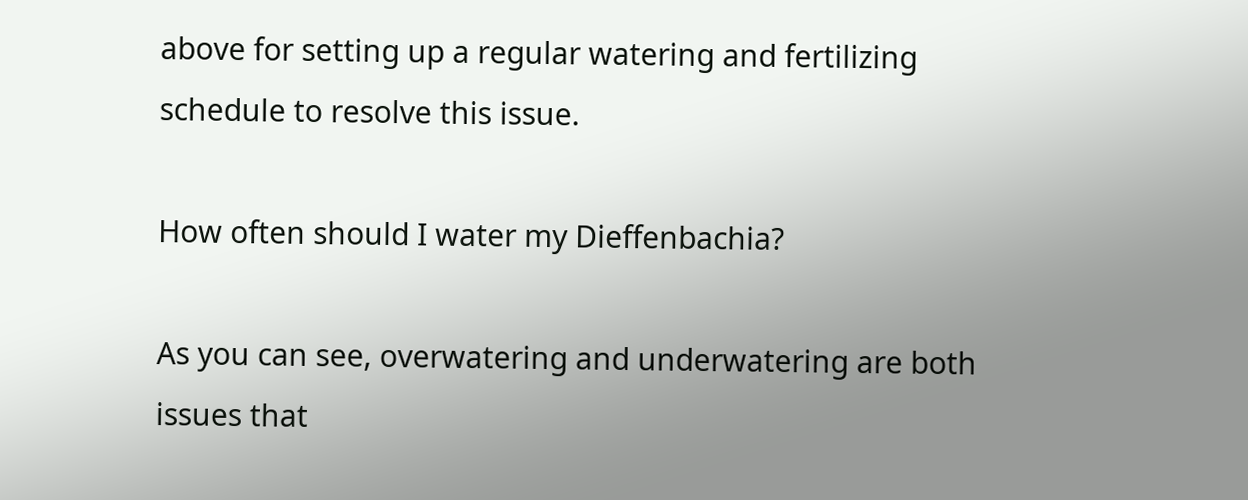above for setting up a regular watering and fertilizing schedule to resolve this issue.

How often should I water my Dieffenbachia?

As you can see, overwatering and underwatering are both issues that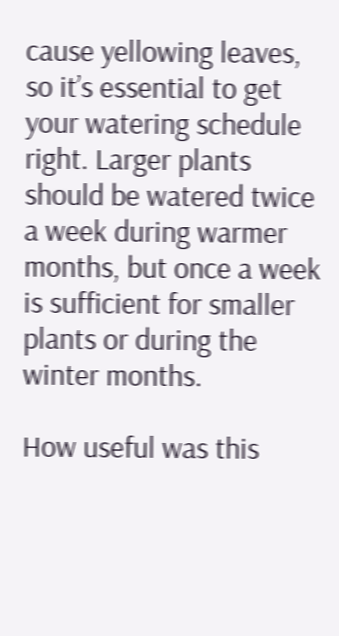cause yellowing leaves, so it’s essential to get your watering schedule right. Larger plants should be watered twice a week during warmer months, but once a week is sufficient for smaller plants or during the winter months.

How useful was this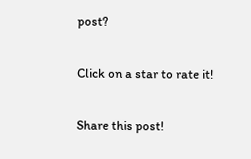post?

Click on a star to rate it!

Share this post!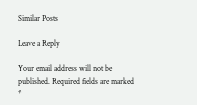Similar Posts

Leave a Reply

Your email address will not be published. Required fields are marked *